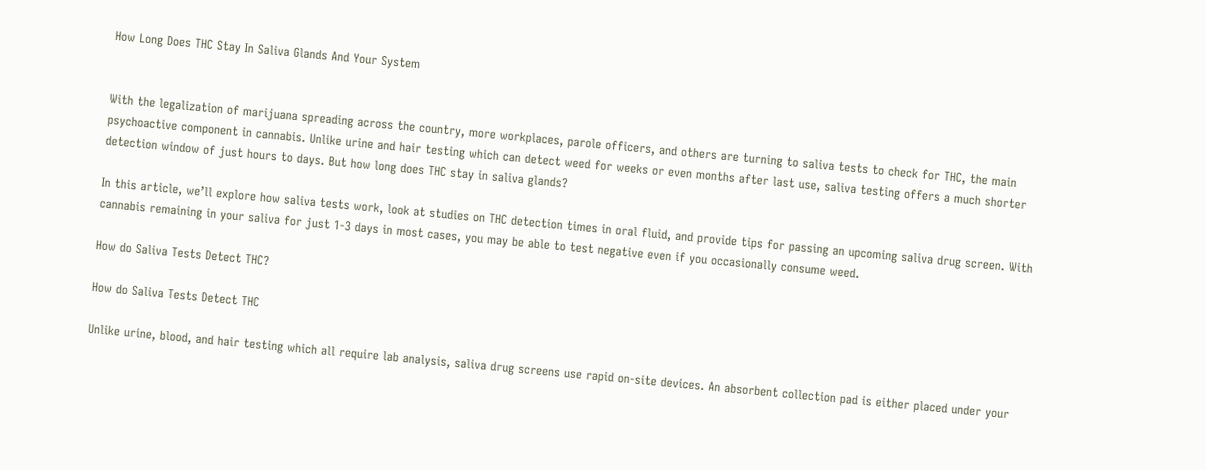How Long Does THC Stay In Saliva Glands And Your System


With the legalization of marijuana spreading across the country, more workplaces, parole officers, and others are turning to saliva tests to check for THC, the main psychoactive component in cannabis. Unlike urine and hair testing which can detect weed for weeks or even months after last use, saliva testing offers a much shorter detection window of just hours to days. But how long does THC stay in saliva glands?

In this article, we’ll explore how saliva tests work, look at studies on THC detection times in oral fluid, and provide tips for passing an upcoming saliva drug screen. With cannabis remaining in your saliva for just 1-3 days in most cases, you may be able to test negative even if you occasionally consume weed.

How do Saliva Tests Detect THC?

How do Saliva Tests Detect THC

Unlike urine, blood, and hair testing which all require lab analysis, saliva drug screens use rapid on-site devices. An absorbent collection pad is either placed under your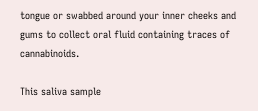tongue or swabbed around your inner cheeks and gums to collect oral fluid containing traces of cannabinoids.

This saliva sample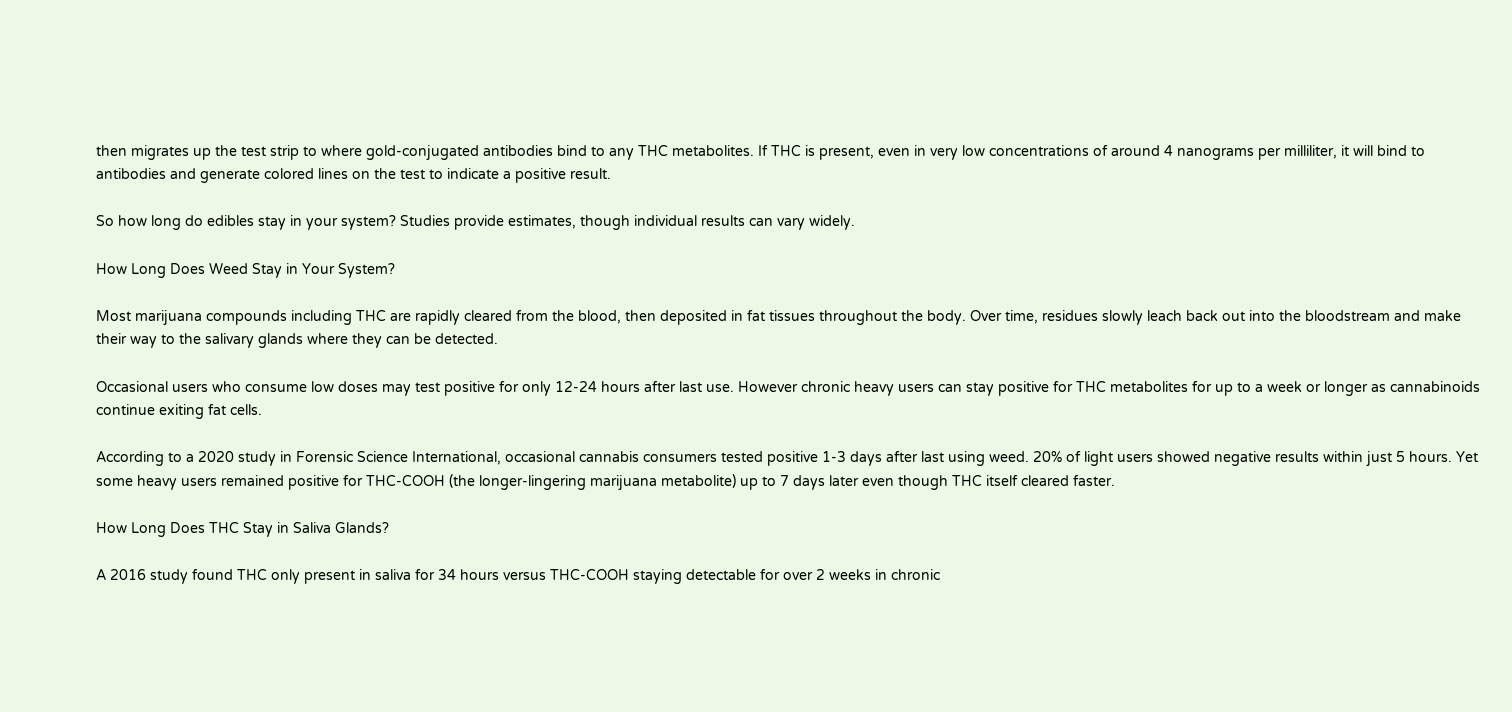then migrates up the test strip to where gold-conjugated antibodies bind to any THC metabolites. If THC is present, even in very low concentrations of around 4 nanograms per milliliter, it will bind to antibodies and generate colored lines on the test to indicate a positive result.

So how long do edibles stay in your system? Studies provide estimates, though individual results can vary widely.

How Long Does Weed Stay in Your System?

Most marijuana compounds including THC are rapidly cleared from the blood, then deposited in fat tissues throughout the body. Over time, residues slowly leach back out into the bloodstream and make their way to the salivary glands where they can be detected.

Occasional users who consume low doses may test positive for only 12-24 hours after last use. However chronic heavy users can stay positive for THC metabolites for up to a week or longer as cannabinoids continue exiting fat cells.

According to a 2020 study in Forensic Science International, occasional cannabis consumers tested positive 1-3 days after last using weed. 20% of light users showed negative results within just 5 hours. Yet some heavy users remained positive for THC-COOH (the longer-lingering marijuana metabolite) up to 7 days later even though THC itself cleared faster.

How Long Does THC Stay in Saliva Glands?

A 2016 study found THC only present in saliva for 34 hours versus THC-COOH staying detectable for over 2 weeks in chronic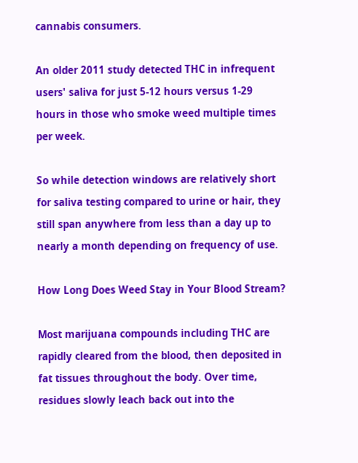cannabis consumers.

An older 2011 study detected THC in infrequent users' saliva for just 5-12 hours versus 1-29 hours in those who smoke weed multiple times per week.

So while detection windows are relatively short for saliva testing compared to urine or hair, they still span anywhere from less than a day up to nearly a month depending on frequency of use.

How Long Does Weed Stay in Your Blood Stream?

Most marijuana compounds including THC are rapidly cleared from the blood, then deposited in fat tissues throughout the body. Over time, residues slowly leach back out into the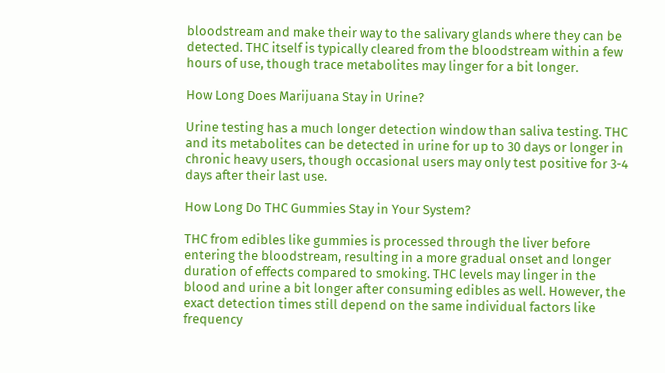bloodstream and make their way to the salivary glands where they can be detected. THC itself is typically cleared from the bloodstream within a few hours of use, though trace metabolites may linger for a bit longer.

How Long Does Marijuana Stay in Urine?

Urine testing has a much longer detection window than saliva testing. THC and its metabolites can be detected in urine for up to 30 days or longer in chronic heavy users, though occasional users may only test positive for 3-4 days after their last use.

How Long Do THC Gummies Stay in Your System?

THC from edibles like gummies is processed through the liver before entering the bloodstream, resulting in a more gradual onset and longer duration of effects compared to smoking. THC levels may linger in the blood and urine a bit longer after consuming edibles as well. However, the exact detection times still depend on the same individual factors like frequency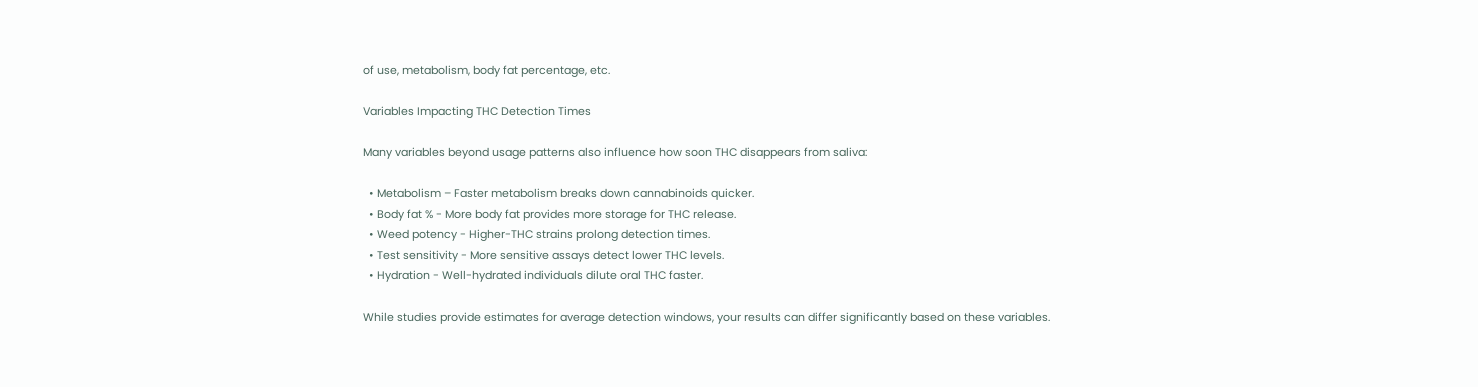of use, metabolism, body fat percentage, etc.

Variables Impacting THC Detection Times

Many variables beyond usage patterns also influence how soon THC disappears from saliva:

  • Metabolism – Faster metabolism breaks down cannabinoids quicker.
  • Body fat % - More body fat provides more storage for THC release.
  • Weed potency - Higher-THC strains prolong detection times.
  • Test sensitivity - More sensitive assays detect lower THC levels.
  • Hydration - Well-hydrated individuals dilute oral THC faster.

While studies provide estimates for average detection windows, your results can differ significantly based on these variables.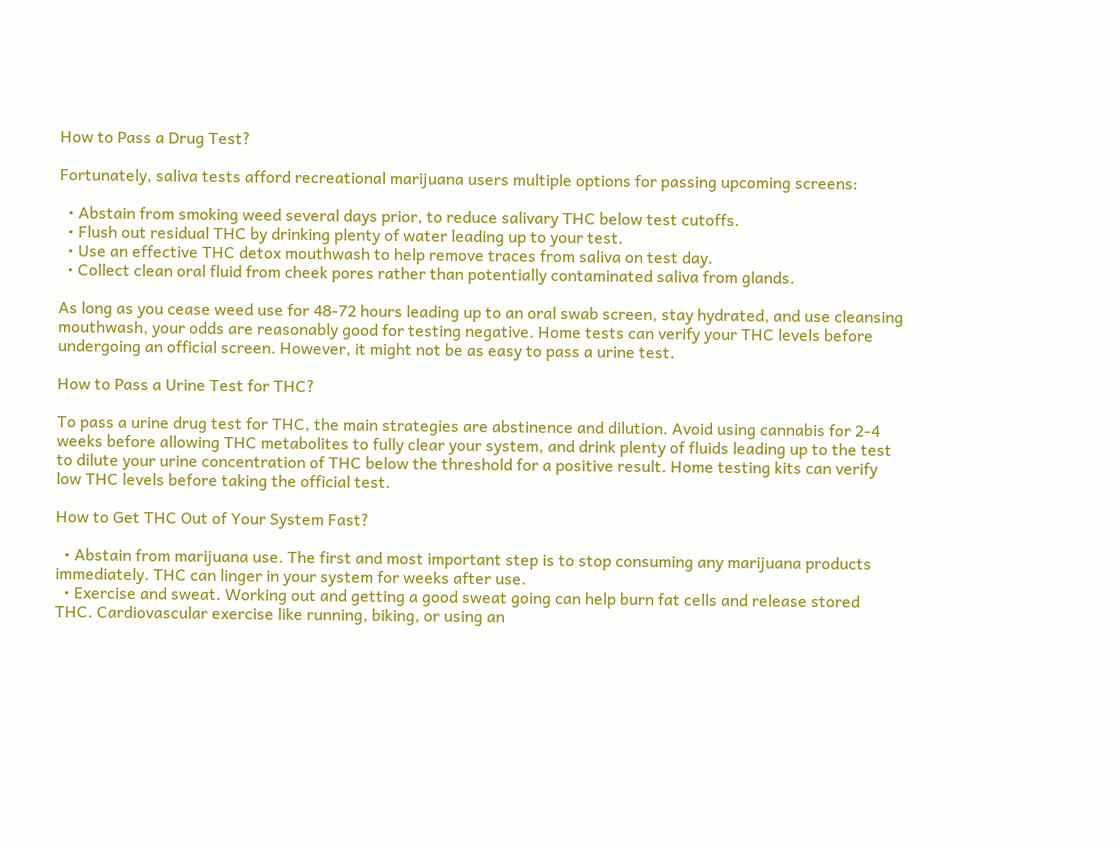How to Pass a Drug Test?

Fortunately, saliva tests afford recreational marijuana users multiple options for passing upcoming screens:

  • Abstain from smoking weed several days prior, to reduce salivary THC below test cutoffs.
  • Flush out residual THC by drinking plenty of water leading up to your test.
  • Use an effective THC detox mouthwash to help remove traces from saliva on test day.
  • Collect clean oral fluid from cheek pores rather than potentially contaminated saliva from glands.

As long as you cease weed use for 48-72 hours leading up to an oral swab screen, stay hydrated, and use cleansing mouthwash, your odds are reasonably good for testing negative. Home tests can verify your THC levels before undergoing an official screen. However, it might not be as easy to pass a urine test.

How to Pass a Urine Test for THC?

To pass a urine drug test for THC, the main strategies are abstinence and dilution. Avoid using cannabis for 2-4 weeks before allowing THC metabolites to fully clear your system, and drink plenty of fluids leading up to the test to dilute your urine concentration of THC below the threshold for a positive result. Home testing kits can verify low THC levels before taking the official test.

How to Get THC Out of Your System Fast?

  • Abstain from marijuana use. The first and most important step is to stop consuming any marijuana products immediately. THC can linger in your system for weeks after use.
  • Exercise and sweat. Working out and getting a good sweat going can help burn fat cells and release stored THC. Cardiovascular exercise like running, biking, or using an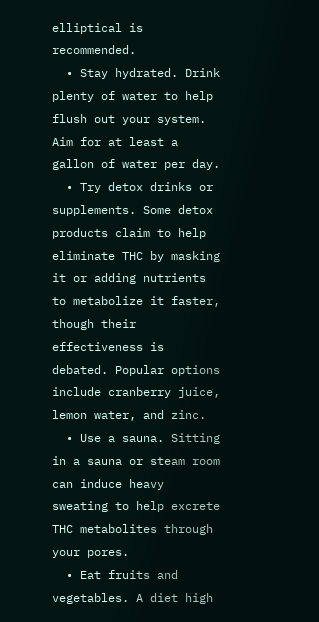elliptical is recommended.
  • Stay hydrated. Drink plenty of water to help flush out your system. Aim for at least a gallon of water per day.
  • Try detox drinks or supplements. Some detox products claim to help eliminate THC by masking it or adding nutrients to metabolize it faster, though their effectiveness is debated. Popular options include cranberry juice, lemon water, and zinc.
  • Use a sauna. Sitting in a sauna or steam room can induce heavy sweating to help excrete THC metabolites through your pores.
  • Eat fruits and vegetables. A diet high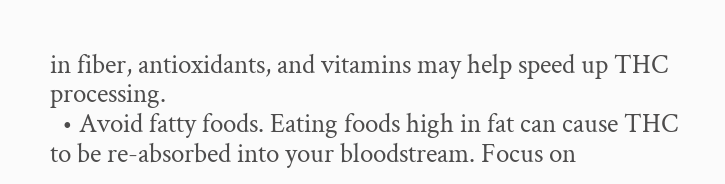in fiber, antioxidants, and vitamins may help speed up THC processing.
  • Avoid fatty foods. Eating foods high in fat can cause THC to be re-absorbed into your bloodstream. Focus on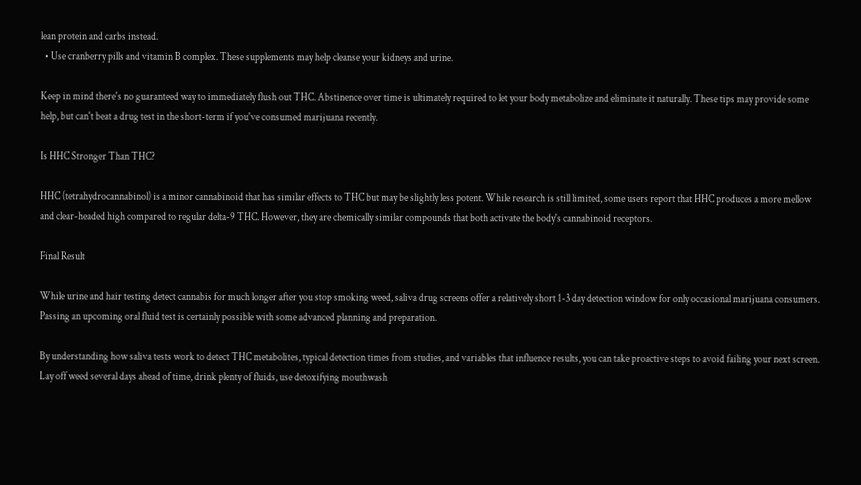lean protein and carbs instead.
  • Use cranberry pills and vitamin B complex. These supplements may help cleanse your kidneys and urine.

Keep in mind there's no guaranteed way to immediately flush out THC. Abstinence over time is ultimately required to let your body metabolize and eliminate it naturally. These tips may provide some help, but can't beat a drug test in the short-term if you've consumed marijuana recently.

Is HHC Stronger Than THC?

HHC (tetrahydrocannabinol) is a minor cannabinoid that has similar effects to THC but may be slightly less potent. While research is still limited, some users report that HHC produces a more mellow and clear-headed high compared to regular delta-9 THC. However, they are chemically similar compounds that both activate the body's cannabinoid receptors.

Final Result

While urine and hair testing detect cannabis for much longer after you stop smoking weed, saliva drug screens offer a relatively short 1-3 day detection window for only occasional marijuana consumers. Passing an upcoming oral fluid test is certainly possible with some advanced planning and preparation.

By understanding how saliva tests work to detect THC metabolites, typical detection times from studies, and variables that influence results, you can take proactive steps to avoid failing your next screen. Lay off weed several days ahead of time, drink plenty of fluids, use detoxifying mouthwash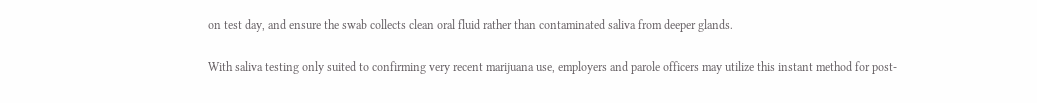on test day, and ensure the swab collects clean oral fluid rather than contaminated saliva from deeper glands.

With saliva testing only suited to confirming very recent marijuana use, employers and parole officers may utilize this instant method for post-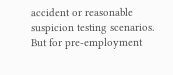accident or reasonable suspicion testing scenarios. But for pre-employment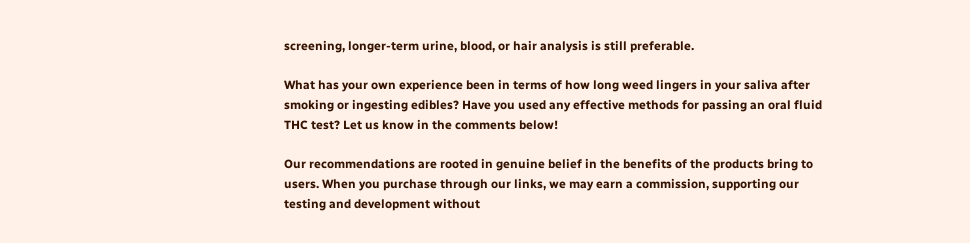screening, longer-term urine, blood, or hair analysis is still preferable.

What has your own experience been in terms of how long weed lingers in your saliva after smoking or ingesting edibles? Have you used any effective methods for passing an oral fluid THC test? Let us know in the comments below!

Our recommendations are rooted in genuine belief in the benefits of the products bring to users. When you purchase through our links, we may earn a commission, supporting our testing and development without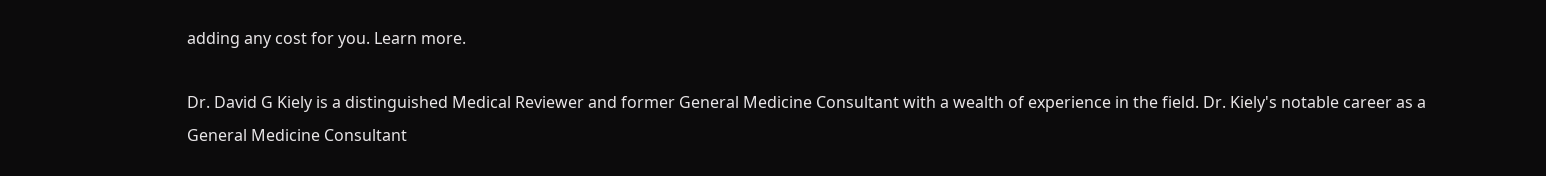adding any cost for you. Learn more.

Dr. David G Kiely is a distinguished Medical Reviewer and former General Medicine Consultant with a wealth of experience in the field. Dr. Kiely's notable career as a General Medicine Consultant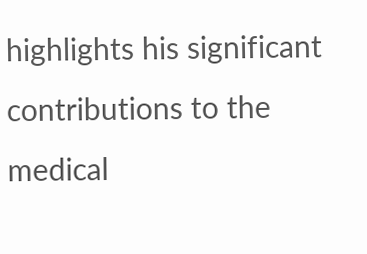highlights his significant contributions to the medical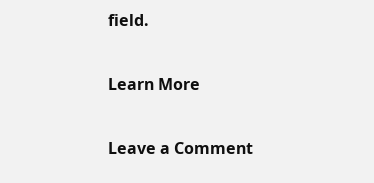field.

Learn More

Leave a Comment